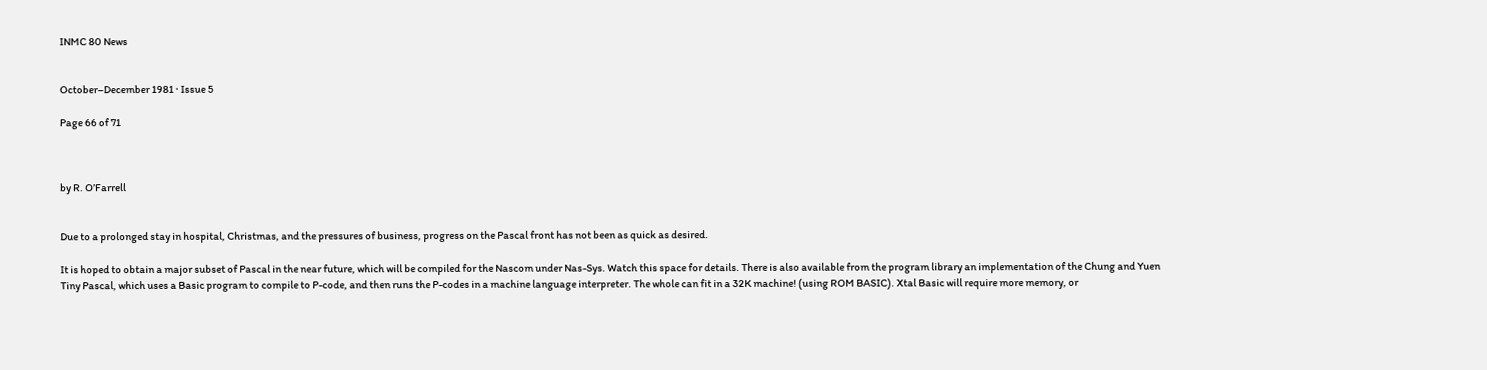INMC 80 News


October–December 1981 · Issue 5

Page 66 of 71



by R. O’Farrell


Due to a prolonged stay in hospital, Christmas, and the pressures of business, progress on the Pascal front has not been as quick as desired.

It is hoped to obtain a major subset of Pascal in the near future, which will be compiled for the Nascom under Nas-Sys. Watch this space for details. There is also available from the program library an implementation of the Chung and Yuen Tiny Pascal, which uses a Basic program to compile to P-code, and then runs the P-codes in a machine language interpreter. The whole can fit in a 32K machine! (using ROM BASIC). Xtal Basic will require more memory, or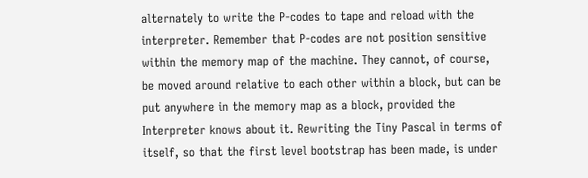alternately to write the P-codes to tape and reload with the interpreter. Remember that P-codes are not position sensitive within the memory map of the machine. They cannot, of course, be moved around relative to each other within a block, but can be put anywhere in the memory map as a block, provided the Interpreter knows about it. Rewriting the Tiny Pascal in terms of itself, so that the first level bootstrap has been made, is under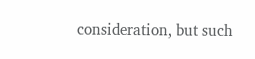consideration, but such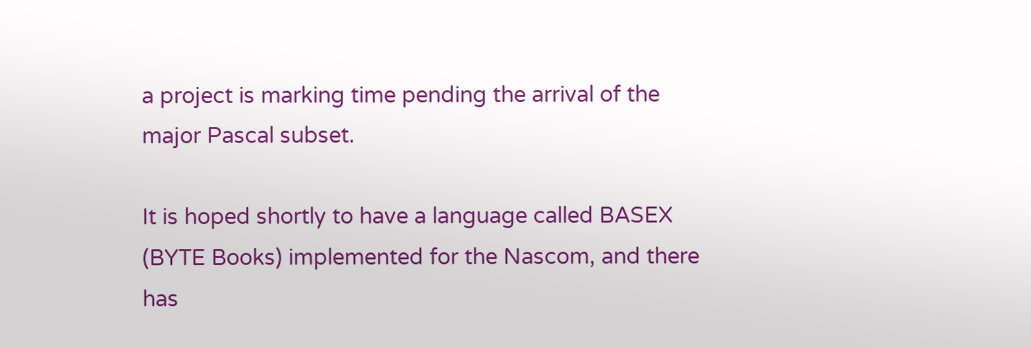a project is marking time pending the arrival of the major Pascal subset.

It is hoped shortly to have a language called BASEX (BYTE Books) implemented for the Nascom, and there has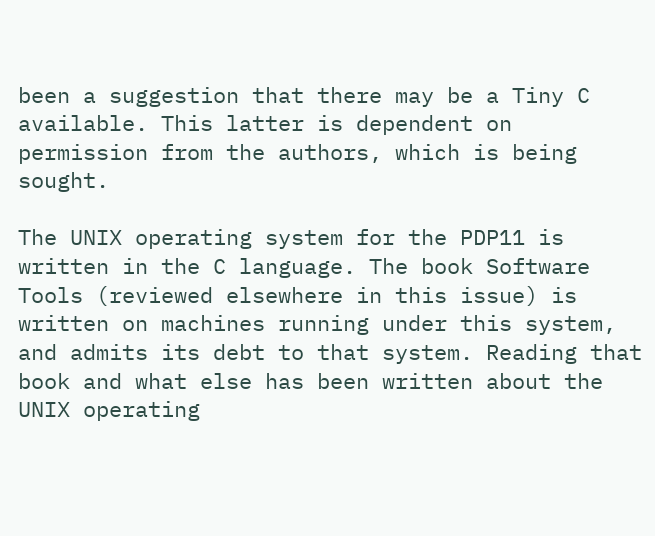been a suggestion that there may be a Tiny C available. This latter is dependent on permission from the authors, which is being sought.

The UNIX operating system for the PDP11 is written in the C language. The book Software Tools (reviewed elsewhere in this issue) is written on machines running under this system, and admits its debt to that system. Reading that book and what else has been written about the UNIX operating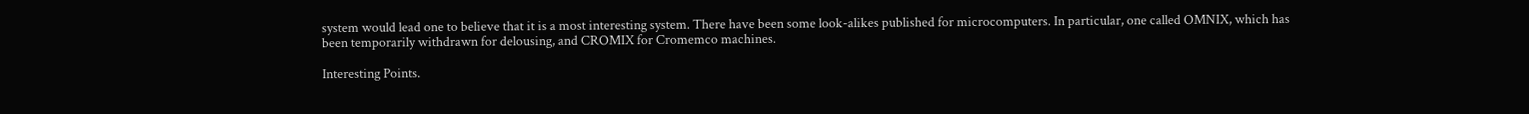system would lead one to believe that it is a most interesting system. There have been some look-alikes published for microcomputers. In particular, one called OMNIX, which has been temporarily withdrawn for delousing, and CROMIX for Cromemco machines.

Interesting Points.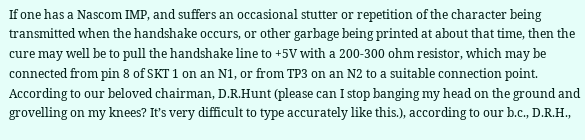If one has a Nascom IMP, and suffers an occasional stutter or repetition of the character being transmitted when the handshake occurs, or other garbage being printed at about that time, then the cure may well be to pull the handshake line to +5V with a 200-300 ohm resistor, which may be connected from pin 8 of SKT 1 on an N1, or from TP3 on an N2 to a suitable connection point. According to our beloved chairman, D.R.Hunt (please can I stop banging my head on the ground and grovelling on my knees? It’s very difficult to type accurately like this.), according to our b.c., D.R.H.,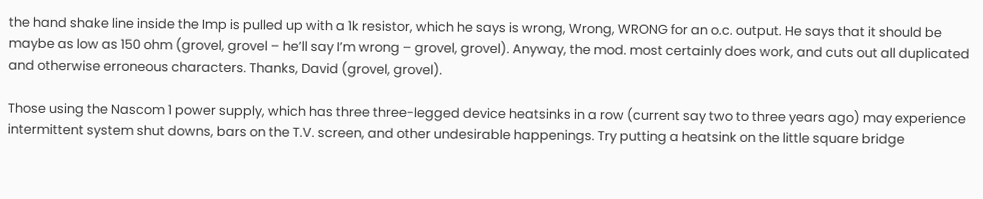the hand shake line inside the Imp is pulled up with a 1k resistor, which he says is wrong, Wrong, WRONG for an o.c. output. He says that it should be maybe as low as 150 ohm (grovel, grovel – he’ll say I’m wrong – grovel, grovel). Anyway, the mod. most certainly does work, and cuts out all duplicated and otherwise erroneous characters. Thanks, David (grovel, grovel).

Those using the Nascom 1 power supply, which has three three-legged device heatsinks in a row (current say two to three years ago) may experience intermittent system shut downs, bars on the T.V. screen, and other undesirable happenings. Try putting a heatsink on the little square bridge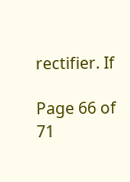rectifier. If

Page 66 of 71